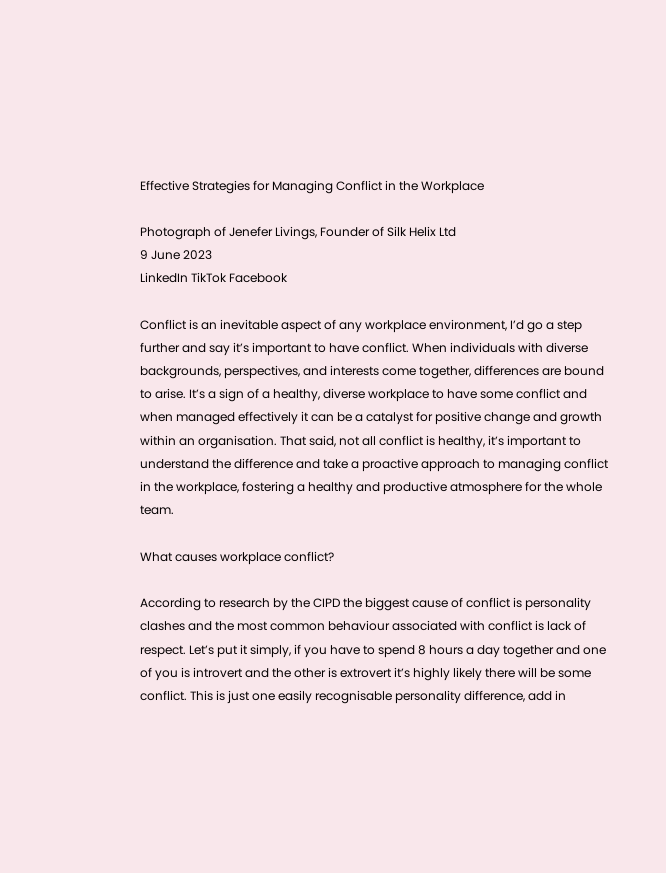Effective Strategies for Managing Conflict in the Workplace

Photograph of Jenefer Livings, Founder of Silk Helix Ltd
9 June 2023
LinkedIn TikTok Facebook

Conflict is an inevitable aspect of any workplace environment, I’d go a step further and say it’s important to have conflict. When individuals with diverse backgrounds, perspectives, and interests come together, differences are bound to arise. It’s a sign of a healthy, diverse workplace to have some conflict and when managed effectively it can be a catalyst for positive change and growth within an organisation. That said, not all conflict is healthy, it’s important to understand the difference and take a proactive approach to managing conflict in the workplace, fostering a healthy and productive atmosphere for the whole team.

What causes workplace conflict?

According to research by the CIPD the biggest cause of conflict is personality clashes and the most common behaviour associated with conflict is lack of respect. Let’s put it simply, if you have to spend 8 hours a day together and one of you is introvert and the other is extrovert it’s highly likely there will be some conflict. This is just one easily recognisable personality difference, add in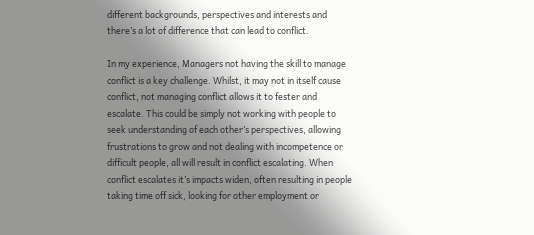different backgrounds, perspectives and interests and there’s a lot of difference that can lead to conflict.

In my experience, Managers not having the skill to manage conflict is a key challenge. Whilst, it may not in itself cause conflict, not managing conflict allows it to fester and escalate. This could be simply not working with people to seek understanding of each other’s perspectives, allowing frustrations to grow and not dealing with incompetence or difficult people, all will result in conflict escalating. When conflict escalates it’s impacts widen, often resulting in people taking time off sick, looking for other employment or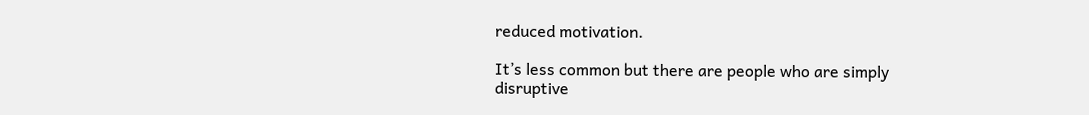reduced motivation.

It’s less common but there are people who are simply disruptive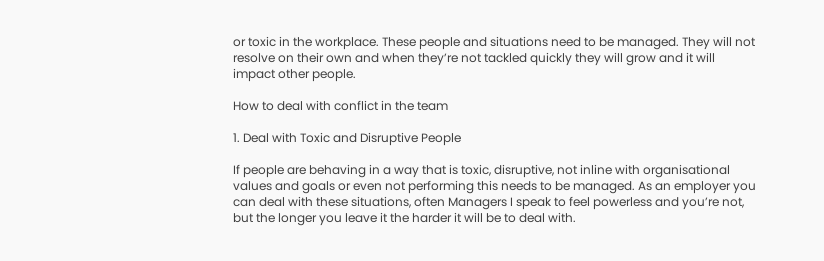or toxic in the workplace. These people and situations need to be managed. They will not resolve on their own and when they’re not tackled quickly they will grow and it will impact other people.

How to deal with conflict in the team

1. Deal with Toxic and Disruptive People

If people are behaving in a way that is toxic, disruptive, not inline with organisational values and goals or even not performing this needs to be managed. As an employer you can deal with these situations, often Managers I speak to feel powerless and you’re not, but the longer you leave it the harder it will be to deal with.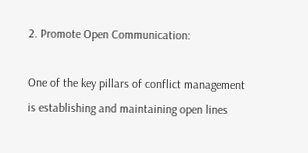2. Promote Open Communication:

One of the key pillars of conflict management is establishing and maintaining open lines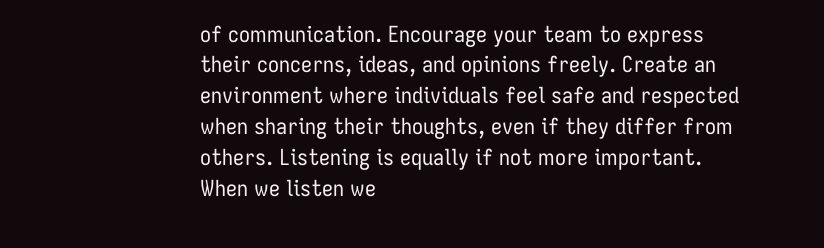of communication. Encourage your team to express their concerns, ideas, and opinions freely. Create an environment where individuals feel safe and respected when sharing their thoughts, even if they differ from others. Listening is equally if not more important. When we listen we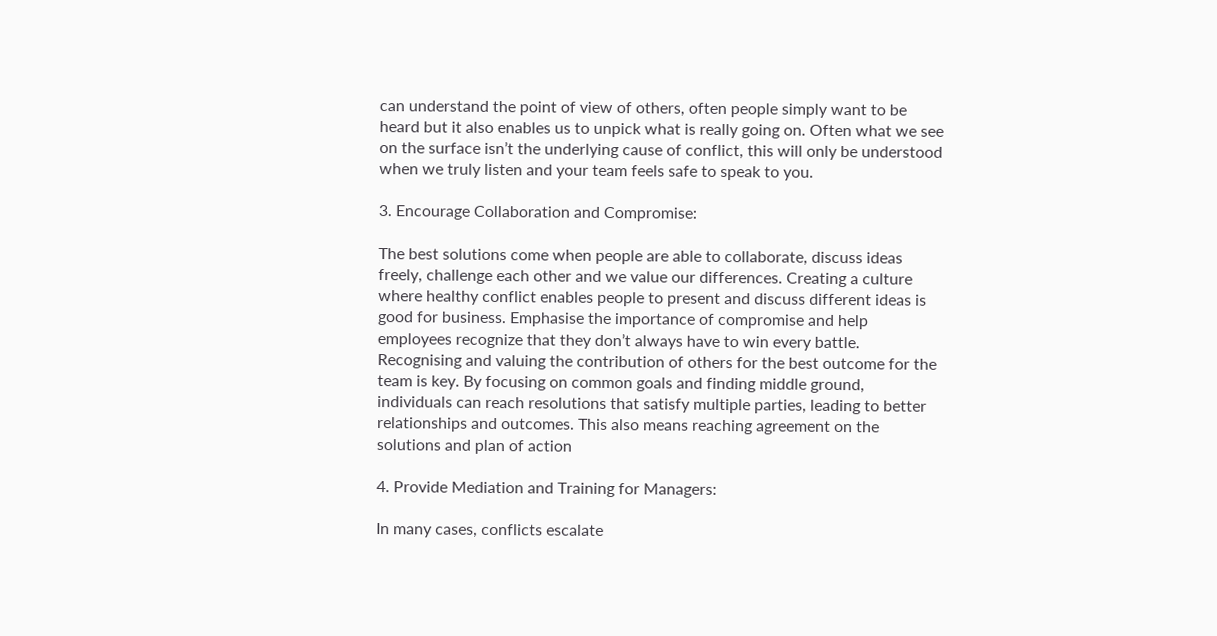can understand the point of view of others, often people simply want to be heard but it also enables us to unpick what is really going on. Often what we see on the surface isn’t the underlying cause of conflict, this will only be understood when we truly listen and your team feels safe to speak to you.

3. Encourage Collaboration and Compromise:

The best solutions come when people are able to collaborate, discuss ideas freely, challenge each other and we value our differences. Creating a culture where healthy conflict enables people to present and discuss different ideas is good for business. Emphasise the importance of compromise and help employees recognize that they don’t always have to win every battle. Recognising and valuing the contribution of others for the best outcome for the team is key. By focusing on common goals and finding middle ground, individuals can reach resolutions that satisfy multiple parties, leading to better relationships and outcomes. This also means reaching agreement on the solutions and plan of action

4. Provide Mediation and Training for Managers:

In many cases, conflicts escalate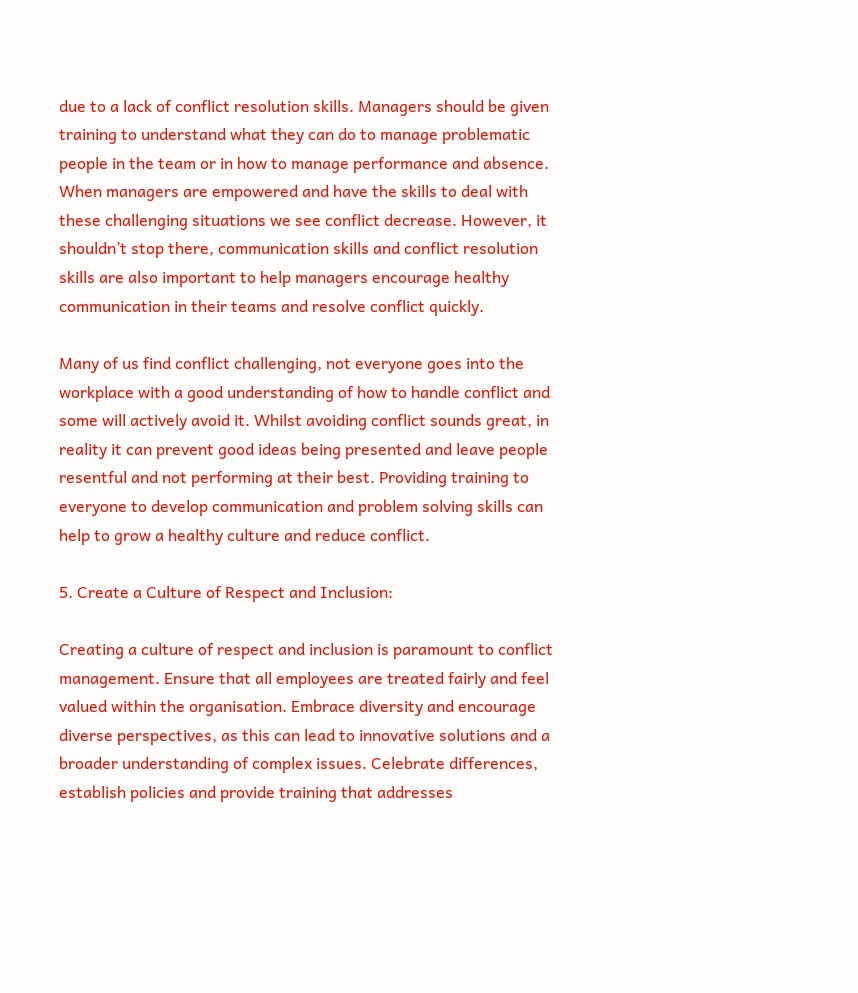due to a lack of conflict resolution skills. Managers should be given training to understand what they can do to manage problematic people in the team or in how to manage performance and absence. When managers are empowered and have the skills to deal with these challenging situations we see conflict decrease. However, it shouldn’t stop there, communication skills and conflict resolution skills are also important to help managers encourage healthy communication in their teams and resolve conflict quickly.

Many of us find conflict challenging, not everyone goes into the workplace with a good understanding of how to handle conflict and some will actively avoid it. Whilst avoiding conflict sounds great, in reality it can prevent good ideas being presented and leave people resentful and not performing at their best. Providing training to everyone to develop communication and problem solving skills can help to grow a healthy culture and reduce conflict.

5. Create a Culture of Respect and Inclusion:

Creating a culture of respect and inclusion is paramount to conflict management. Ensure that all employees are treated fairly and feel valued within the organisation. Embrace diversity and encourage diverse perspectives, as this can lead to innovative solutions and a broader understanding of complex issues. Celebrate differences, establish policies and provide training that addresses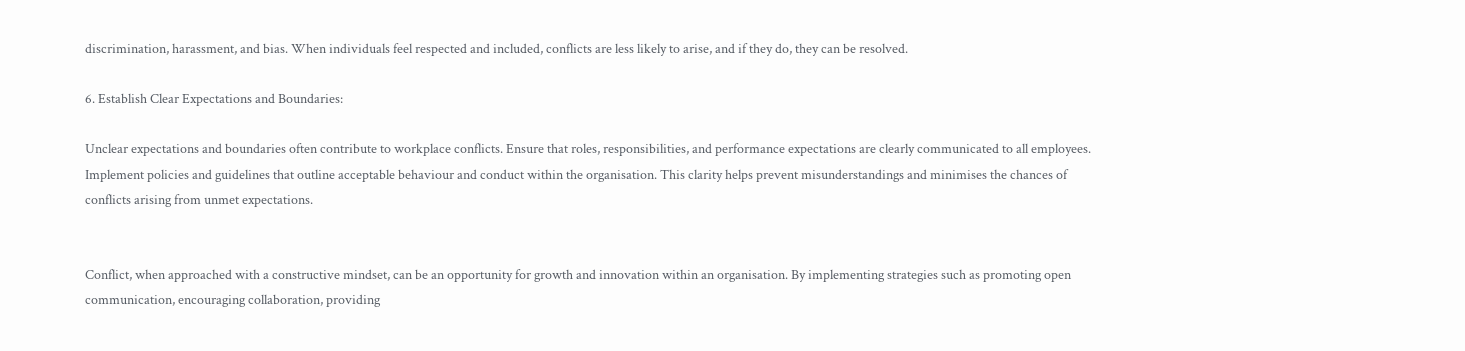discrimination, harassment, and bias. When individuals feel respected and included, conflicts are less likely to arise, and if they do, they can be resolved.

6. Establish Clear Expectations and Boundaries:

Unclear expectations and boundaries often contribute to workplace conflicts. Ensure that roles, responsibilities, and performance expectations are clearly communicated to all employees. Implement policies and guidelines that outline acceptable behaviour and conduct within the organisation. This clarity helps prevent misunderstandings and minimises the chances of conflicts arising from unmet expectations.


Conflict, when approached with a constructive mindset, can be an opportunity for growth and innovation within an organisation. By implementing strategies such as promoting open communication, encouraging collaboration, providing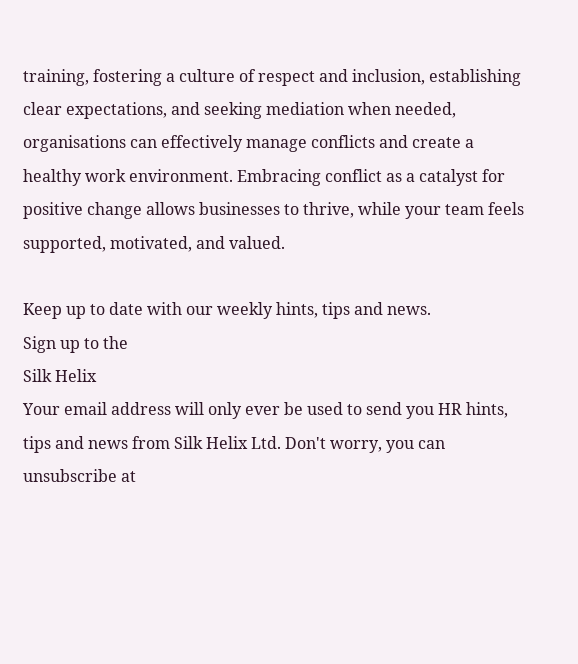training, fostering a culture of respect and inclusion, establishing clear expectations, and seeking mediation when needed, organisations can effectively manage conflicts and create a healthy work environment. Embracing conflict as a catalyst for positive change allows businesses to thrive, while your team feels supported, motivated, and valued.

Keep up to date with our weekly hints, tips and news.
Sign up to the
Silk Helix
Your email address will only ever be used to send you HR hints, tips and news from Silk Helix Ltd. Don't worry, you can unsubscribe at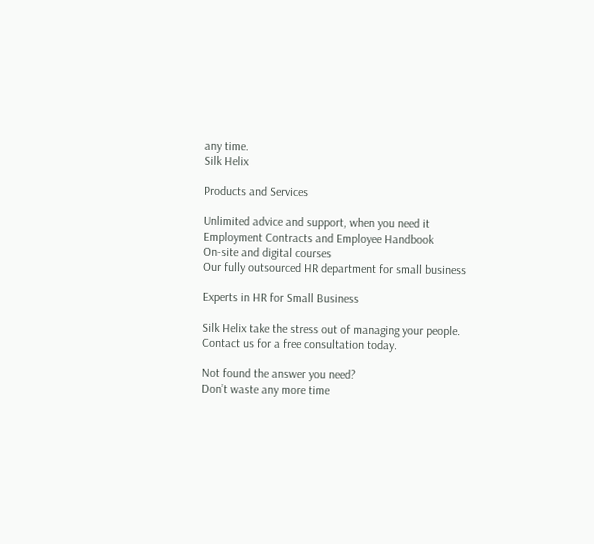any time.
Silk Helix

Products and Services

Unlimited advice and support, when you need it
Employment Contracts and Employee Handbook
On-site and digital courses
Our fully outsourced HR department for small business

Experts in HR for Small Business

Silk Helix take the stress out of managing your people. Contact us for a free consultation today.

Not found the answer you need?
Don’t waste any more time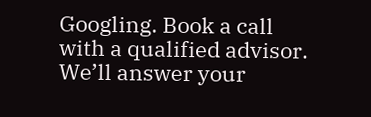Googling. Book a call with a qualified advisor. We’ll answer your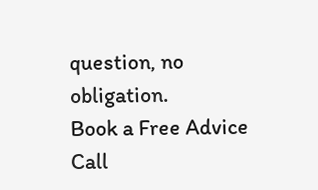question, no obligation.
Book a Free Advice Call